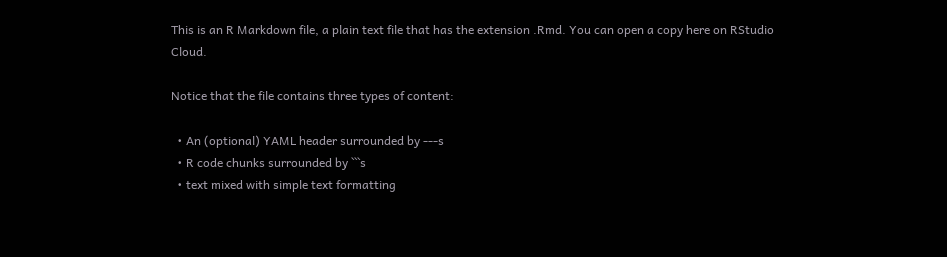This is an R Markdown file, a plain text file that has the extension .Rmd. You can open a copy here on RStudio Cloud.

Notice that the file contains three types of content:

  • An (optional) YAML header surrounded by ---s
  • R code chunks surrounded by ```s
  • text mixed with simple text formatting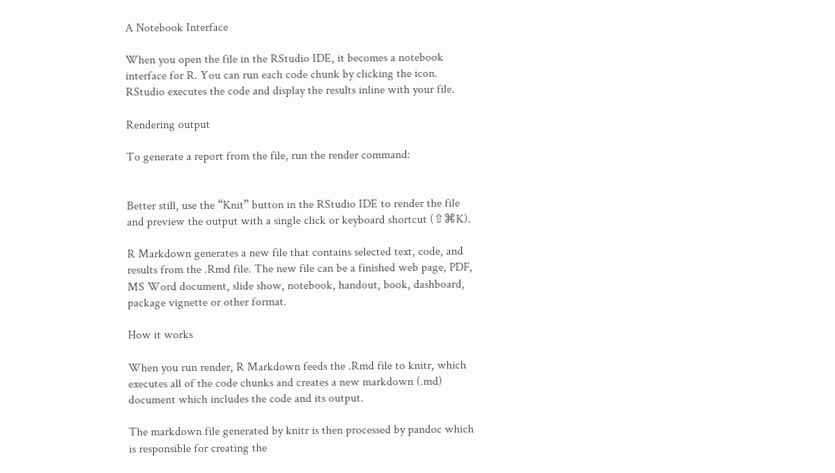A Notebook Interface

When you open the file in the RStudio IDE, it becomes a notebook interface for R. You can run each code chunk by clicking the icon. RStudio executes the code and display the results inline with your file.

Rendering output

To generate a report from the file, run the render command:


Better still, use the “Knit” button in the RStudio IDE to render the file and preview the output with a single click or keyboard shortcut (⇧⌘K).

R Markdown generates a new file that contains selected text, code, and results from the .Rmd file. The new file can be a finished web page, PDF, MS Word document, slide show, notebook, handout, book, dashboard, package vignette or other format.

How it works

When you run render, R Markdown feeds the .Rmd file to knitr, which executes all of the code chunks and creates a new markdown (.md) document which includes the code and its output.

The markdown file generated by knitr is then processed by pandoc which is responsible for creating the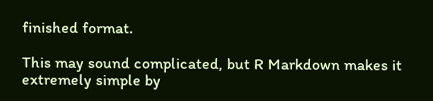finished format.

This may sound complicated, but R Markdown makes it extremely simple by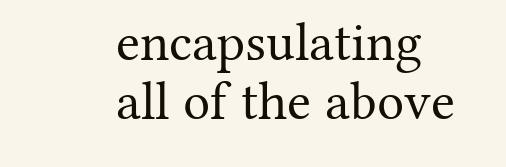encapsulating all of the above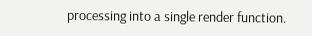processing into a single render function.